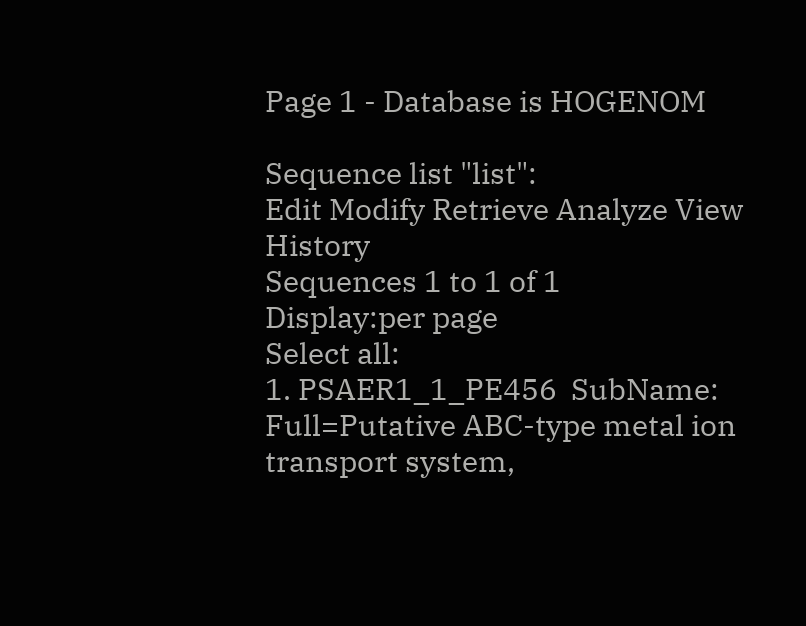Page 1 - Database is HOGENOM

Sequence list "list":
Edit Modify Retrieve Analyze View History
Sequences 1 to 1 of 1
Display:per page
Select all:
1. PSAER1_1_PE456  SubName: Full=Putative ABC-type metal ion transport system,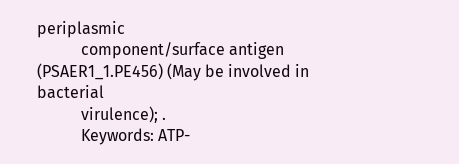periplasmic
           component/surface antigen (PSAER1_1.PE456) (May be involved in bacterial
           virulence); .
           Keywords: ATP-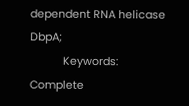dependent RNA helicase DbpA;
           Keywords: Complete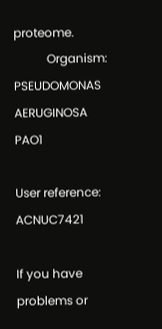proteome.
           Organism: PSEUDOMONAS AERUGINOSA PAO1

User reference: ACNUC7421

If you have problems or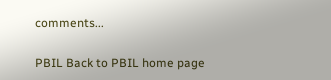comments...

PBIL Back to PBIL home page